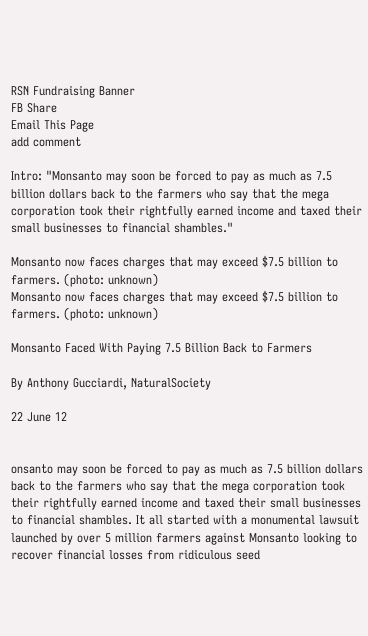RSN Fundraising Banner
FB Share
Email This Page
add comment

Intro: "Monsanto may soon be forced to pay as much as 7.5 billion dollars back to the farmers who say that the mega corporation took their rightfully earned income and taxed their small businesses to financial shambles."

Monsanto now faces charges that may exceed $7.5 billion to farmers. (photo: unknown)
Monsanto now faces charges that may exceed $7.5 billion to farmers. (photo: unknown)

Monsanto Faced With Paying 7.5 Billion Back to Farmers

By Anthony Gucciardi, NaturalSociety

22 June 12


onsanto may soon be forced to pay as much as 7.5 billion dollars back to the farmers who say that the mega corporation took their rightfully earned income and taxed their small businesses to financial shambles. It all started with a monumental lawsuit launched by over 5 million farmers against Monsanto looking to recover financial losses from ridiculous seed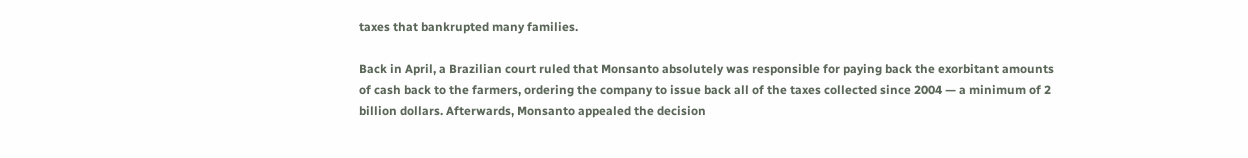taxes that bankrupted many families.

Back in April, a Brazilian court ruled that Monsanto absolutely was responsible for paying back the exorbitant amounts of cash back to the farmers, ordering the company to issue back all of the taxes collected since 2004 — a minimum of 2 billion dollars. Afterwards, Monsanto appealed the decision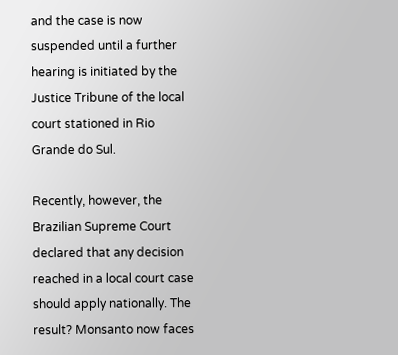and the case is now suspended until a further hearing is initiated by the Justice Tribune of the local court stationed in Rio Grande do Sul.

Recently, however, the Brazilian Supreme Court declared that any decision reached in a local court case should apply nationally. The result? Monsanto now faces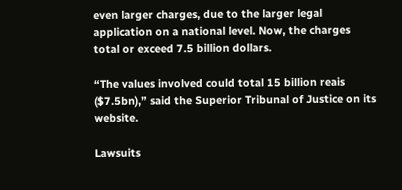even larger charges, due to the larger legal application on a national level. Now, the charges total or exceed 7.5 billion dollars.

“The values involved could total 15 billion reais ($7.5bn),” said the Superior Tribunal of Justice on its website.

Lawsuits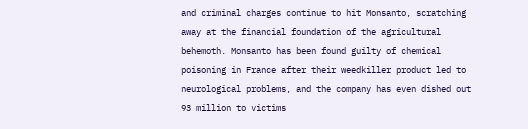and criminal charges continue to hit Monsanto, scratching away at the financial foundation of the agricultural behemoth. Monsanto has been found guilty of chemical poisoning in France after their weedkiller product led to neurological problems, and the company has even dished out 93 million to victims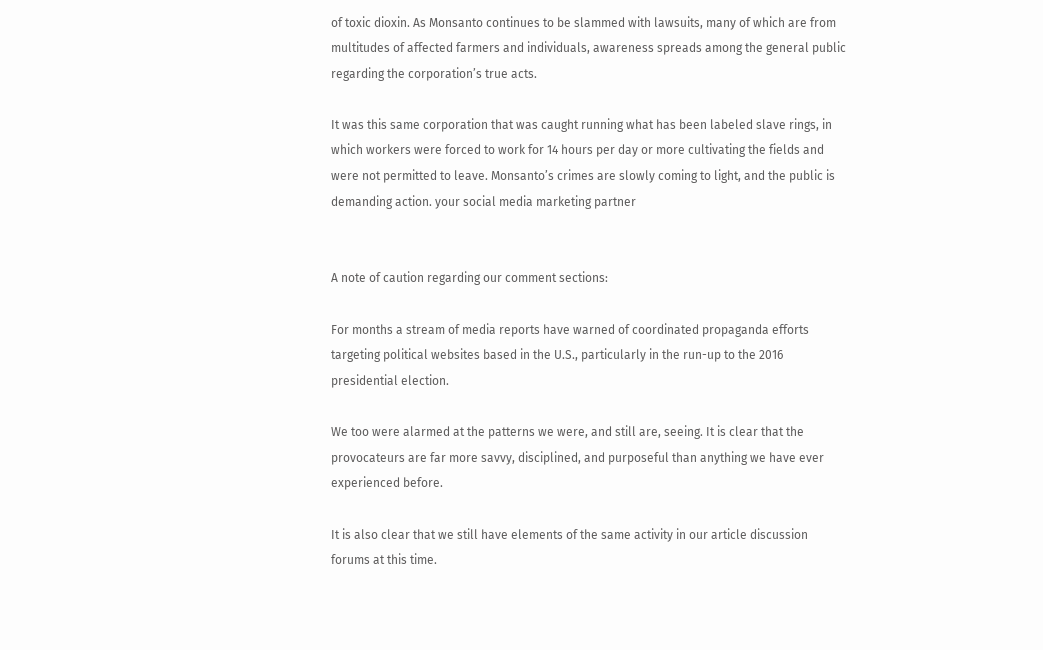of toxic dioxin. As Monsanto continues to be slammed with lawsuits, many of which are from multitudes of affected farmers and individuals, awareness spreads among the general public regarding the corporation’s true acts.

It was this same corporation that was caught running what has been labeled slave rings, in which workers were forced to work for 14 hours per day or more cultivating the fields and were not permitted to leave. Monsanto’s crimes are slowly coming to light, and the public is demanding action. your social media marketing partner


A note of caution regarding our comment sections:

For months a stream of media reports have warned of coordinated propaganda efforts targeting political websites based in the U.S., particularly in the run-up to the 2016 presidential election.

We too were alarmed at the patterns we were, and still are, seeing. It is clear that the provocateurs are far more savvy, disciplined, and purposeful than anything we have ever experienced before.

It is also clear that we still have elements of the same activity in our article discussion forums at this time.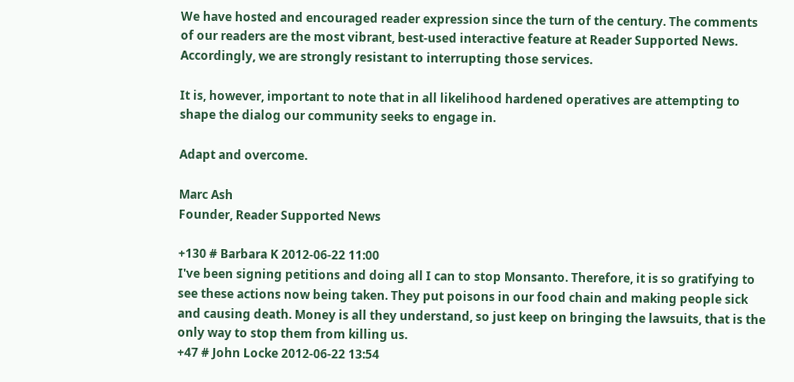We have hosted and encouraged reader expression since the turn of the century. The comments of our readers are the most vibrant, best-used interactive feature at Reader Supported News. Accordingly, we are strongly resistant to interrupting those services.

It is, however, important to note that in all likelihood hardened operatives are attempting to shape the dialog our community seeks to engage in.

Adapt and overcome.

Marc Ash
Founder, Reader Supported News

+130 # Barbara K 2012-06-22 11:00
I've been signing petitions and doing all I can to stop Monsanto. Therefore, it is so gratifying to see these actions now being taken. They put poisons in our food chain and making people sick and causing death. Money is all they understand, so just keep on bringing the lawsuits, that is the only way to stop them from killing us.
+47 # John Locke 2012-06-22 13:54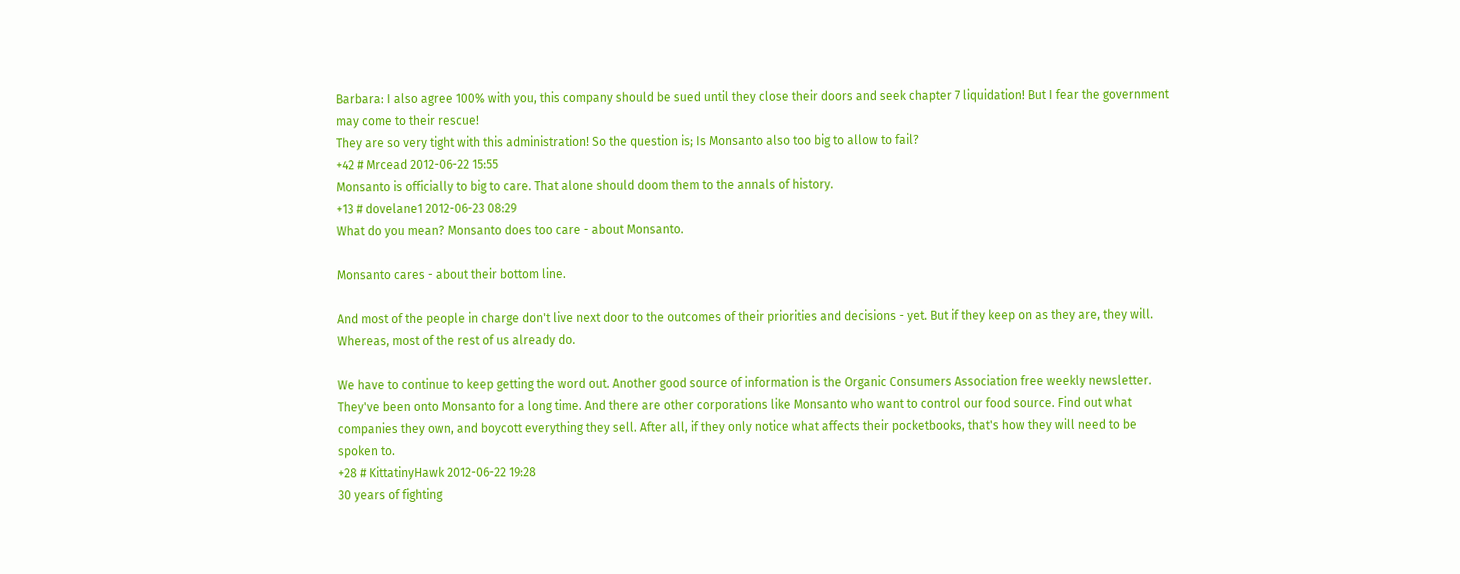Barbara: I also agree 100% with you, this company should be sued until they close their doors and seek chapter 7 liquidation! But I fear the government may come to their rescue!
They are so very tight with this administration! So the question is; Is Monsanto also too big to allow to fail?
+42 # Mrcead 2012-06-22 15:55
Monsanto is officially to big to care. That alone should doom them to the annals of history.
+13 # dovelane1 2012-06-23 08:29
What do you mean? Monsanto does too care - about Monsanto.

Monsanto cares - about their bottom line.

And most of the people in charge don't live next door to the outcomes of their priorities and decisions - yet. But if they keep on as they are, they will. Whereas, most of the rest of us already do.

We have to continue to keep getting the word out. Another good source of information is the Organic Consumers Association free weekly newsletter. They've been onto Monsanto for a long time. And there are other corporations like Monsanto who want to control our food source. Find out what companies they own, and boycott everything they sell. After all, if they only notice what affects their pocketbooks, that's how they will need to be spoken to.
+28 # KittatinyHawk 2012-06-22 19:28
30 years of fighting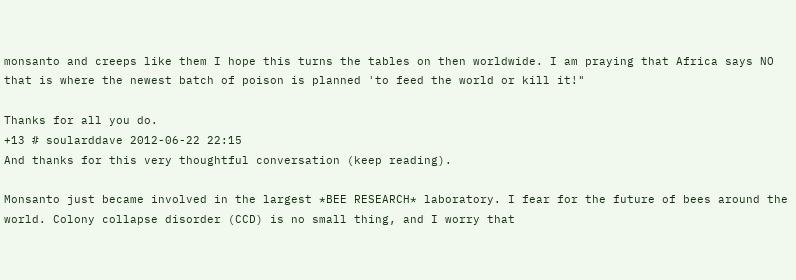monsanto and creeps like them I hope this turns the tables on then worldwide. I am praying that Africa says NO that is where the newest batch of poison is planned 'to feed the world or kill it!"

Thanks for all you do.
+13 # soularddave 2012-06-22 22:15
And thanks for this very thoughtful conversation (keep reading).

Monsanto just became involved in the largest *BEE RESEARCH* laboratory. I fear for the future of bees around the world. Colony collapse disorder (CCD) is no small thing, and I worry that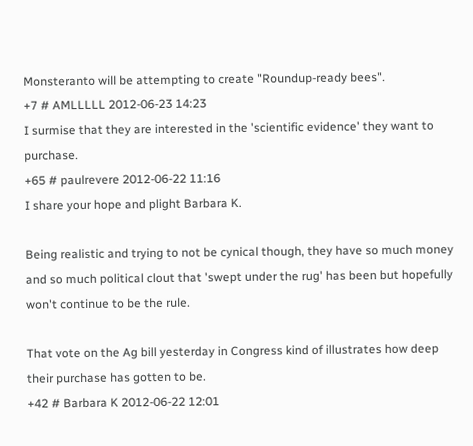Monsteranto will be attempting to create "Roundup-ready bees".
+7 # AMLLLLL 2012-06-23 14:23
I surmise that they are interested in the 'scientific evidence' they want to purchase.
+65 # paulrevere 2012-06-22 11:16
I share your hope and plight Barbara K.

Being realistic and trying to not be cynical though, they have so much money and so much political clout that 'swept under the rug' has been but hopefully won't continue to be the rule.

That vote on the Ag bill yesterday in Congress kind of illustrates how deep their purchase has gotten to be.
+42 # Barbara K 2012-06-22 12:01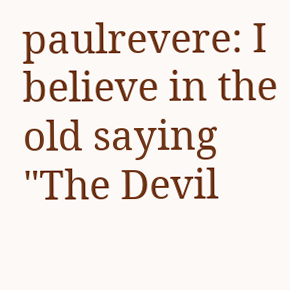paulrevere: I believe in the old saying "The Devil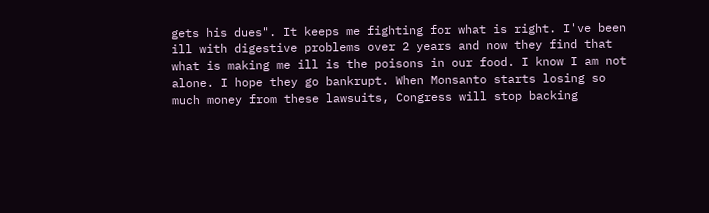gets his dues". It keeps me fighting for what is right. I've been ill with digestive problems over 2 years and now they find that what is making me ill is the poisons in our food. I know I am not alone. I hope they go bankrupt. When Monsanto starts losing so much money from these lawsuits, Congress will stop backing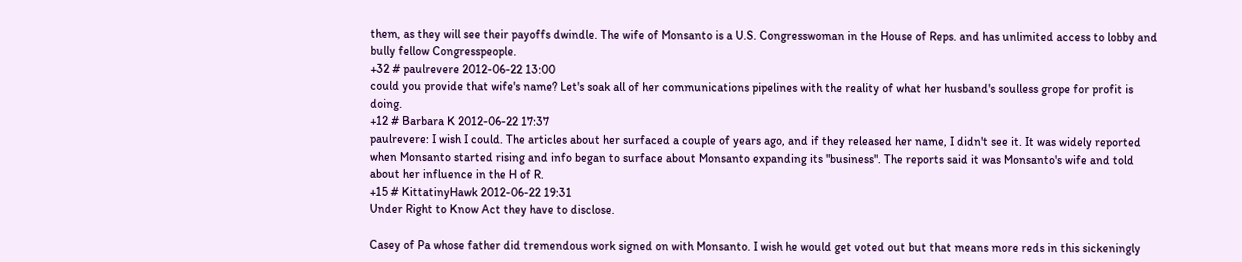them, as they will see their payoffs dwindle. The wife of Monsanto is a U.S. Congresswoman in the House of Reps. and has unlimited access to lobby and bully fellow Congresspeople.
+32 # paulrevere 2012-06-22 13:00
could you provide that wife's name? Let's soak all of her communications pipelines with the reality of what her husband's soulless grope for profit is doing.
+12 # Barbara K 2012-06-22 17:37
paulrevere: I wish I could. The articles about her surfaced a couple of years ago, and if they released her name, I didn't see it. It was widely reported when Monsanto started rising and info began to surface about Monsanto expanding its "business". The reports said it was Monsanto's wife and told about her influence in the H of R.
+15 # KittatinyHawk 2012-06-22 19:31
Under Right to Know Act they have to disclose.

Casey of Pa whose father did tremendous work signed on with Monsanto. I wish he would get voted out but that means more reds in this sickeningly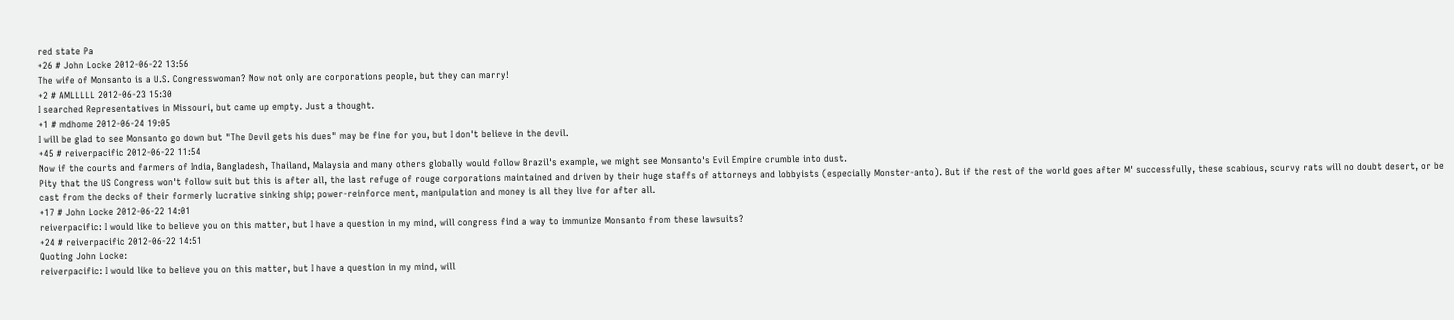red state Pa
+26 # John Locke 2012-06-22 13:56
The wife of Monsanto is a U.S. Congresswoman? Now not only are corporations people, but they can marry!
+2 # AMLLLLL 2012-06-23 15:30
I searched Representatives in Missouri, but came up empty. Just a thought.
+1 # mdhome 2012-06-24 19:05
I will be glad to see Monsanto go down but "The Devil gets his dues" may be fine for you, but I don't believe in the devil.
+45 # reiverpacific 2012-06-22 11:54
Now if the courts and farmers of India, Bangladesh, Thailand, Malaysia and many others globally would follow Brazil's example, we might see Monsanto's Evil Empire crumble into dust.
Pity that the US Congress won't follow suit but this is after all, the last refuge of rouge corporations maintained and driven by their huge staffs of attorneys and lobbyists (especially Monster-anto). But if the rest of the world goes after M' successfully, these scabious, scurvy rats will no doubt desert, or be cast from the decks of their formerly lucrative sinking ship; power-reinforce ment, manipulation and money is all they live for after all.
+17 # John Locke 2012-06-22 14:01
reiverpacific: I would like to believe you on this matter, but I have a question in my mind, will congress find a way to immunize Monsanto from these lawsuits?
+24 # reiverpacific 2012-06-22 14:51
Quoting John Locke:
reiverpacific: I would like to believe you on this matter, but I have a question in my mind, will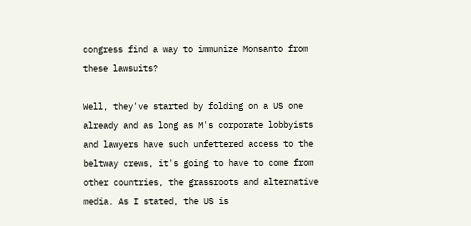congress find a way to immunize Monsanto from these lawsuits?

Well, they've started by folding on a US one already and as long as M's corporate lobbyists and lawyers have such unfettered access to the beltway crews, it's going to have to come from other countries, the grassroots and alternative media. As I stated, the US is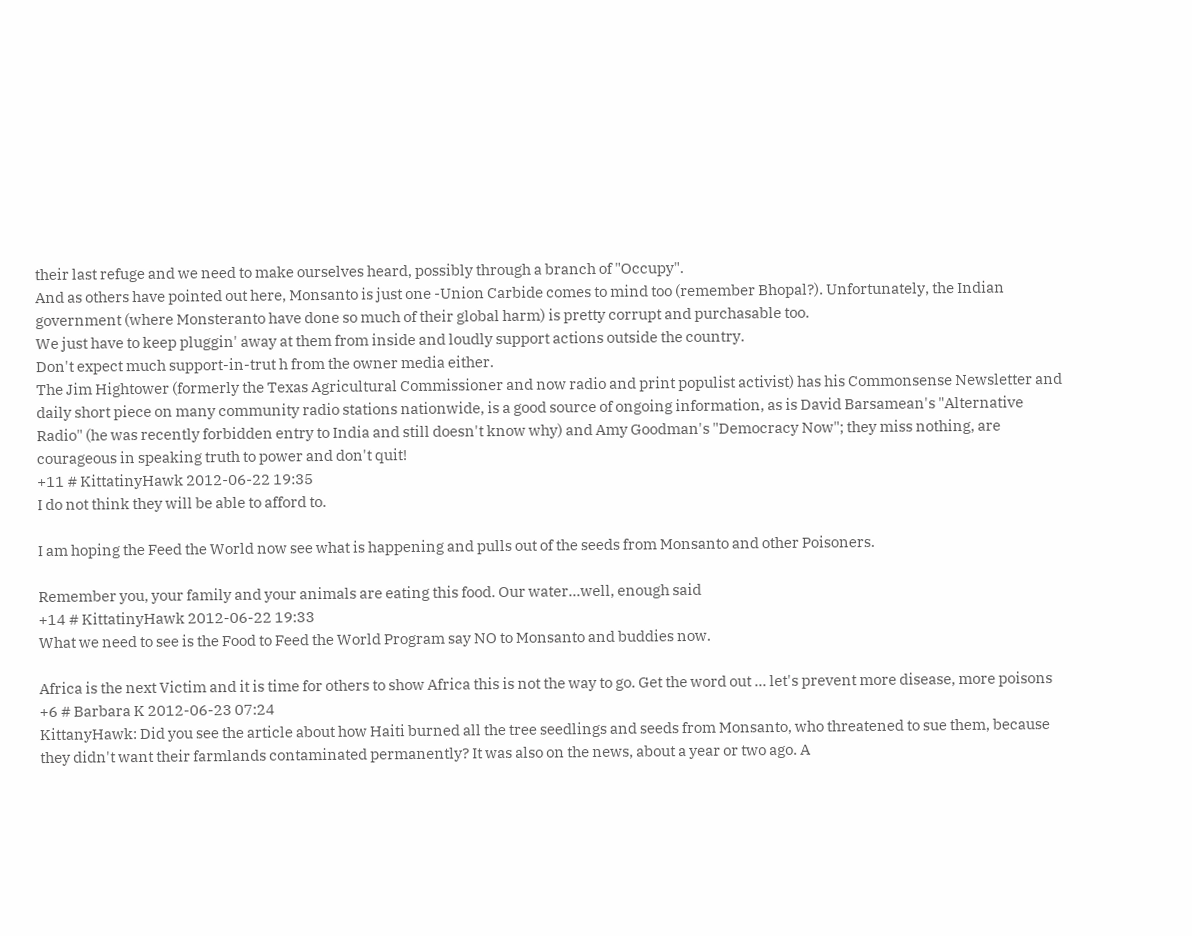their last refuge and we need to make ourselves heard, possibly through a branch of "Occupy".
And as others have pointed out here, Monsanto is just one -Union Carbide comes to mind too (remember Bhopal?). Unfortunately, the Indian government (where Monsteranto have done so much of their global harm) is pretty corrupt and purchasable too.
We just have to keep pluggin' away at them from inside and loudly support actions outside the country.
Don't expect much support-in-trut h from the owner media either.
The Jim Hightower (formerly the Texas Agricultural Commissioner and now radio and print populist activist) has his Commonsense Newsletter and daily short piece on many community radio stations nationwide, is a good source of ongoing information, as is David Barsamean's "Alternative Radio" (he was recently forbidden entry to India and still doesn't know why) and Amy Goodman's "Democracy Now"; they miss nothing, are courageous in speaking truth to power and don't quit!
+11 # KittatinyHawk 2012-06-22 19:35
I do not think they will be able to afford to.

I am hoping the Feed the World now see what is happening and pulls out of the seeds from Monsanto and other Poisoners.

Remember you, your family and your animals are eating this food. Our water...well, enough said
+14 # KittatinyHawk 2012-06-22 19:33
What we need to see is the Food to Feed the World Program say NO to Monsanto and buddies now.

Africa is the next Victim and it is time for others to show Africa this is not the way to go. Get the word out ... let's prevent more disease, more poisons
+6 # Barbara K 2012-06-23 07:24
KittanyHawk: Did you see the article about how Haiti burned all the tree seedlings and seeds from Monsanto, who threatened to sue them, because they didn't want their farmlands contaminated permanently? It was also on the news, about a year or two ago. A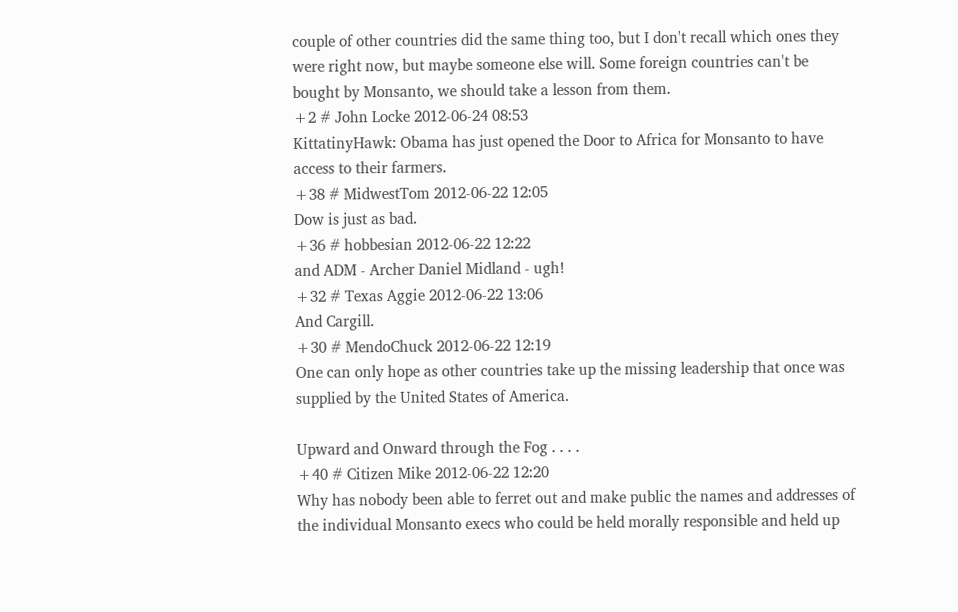couple of other countries did the same thing too, but I don't recall which ones they were right now, but maybe someone else will. Some foreign countries can't be bought by Monsanto, we should take a lesson from them.
+2 # John Locke 2012-06-24 08:53
KittatinyHawk: Obama has just opened the Door to Africa for Monsanto to have access to their farmers.
+38 # MidwestTom 2012-06-22 12:05
Dow is just as bad.
+36 # hobbesian 2012-06-22 12:22
and ADM - Archer Daniel Midland - ugh!
+32 # Texas Aggie 2012-06-22 13:06
And Cargill.
+30 # MendoChuck 2012-06-22 12:19
One can only hope as other countries take up the missing leadership that once was supplied by the United States of America.

Upward and Onward through the Fog . . . .
+40 # Citizen Mike 2012-06-22 12:20
Why has nobody been able to ferret out and make public the names and addresses of the individual Monsanto execs who could be held morally responsible and held up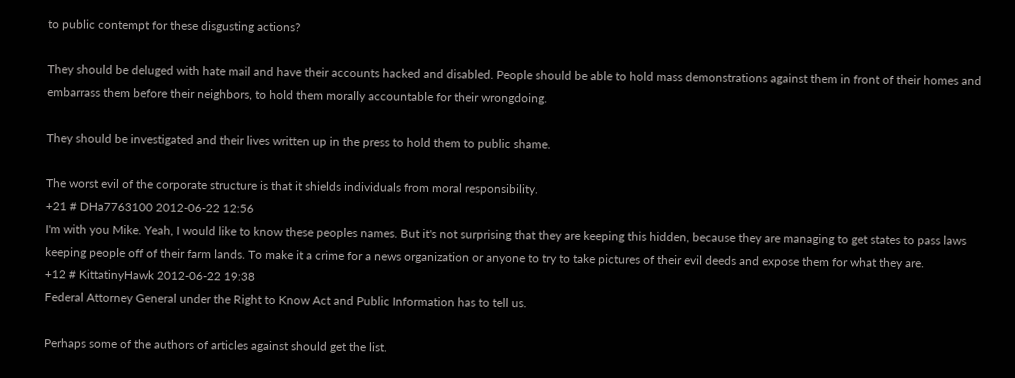to public contempt for these disgusting actions?

They should be deluged with hate mail and have their accounts hacked and disabled. People should be able to hold mass demonstrations against them in front of their homes and embarrass them before their neighbors, to hold them morally accountable for their wrongdoing.

They should be investigated and their lives written up in the press to hold them to public shame.

The worst evil of the corporate structure is that it shields individuals from moral responsibility.
+21 # DHa7763100 2012-06-22 12:56
I'm with you Mike. Yeah, I would like to know these peoples names. But it's not surprising that they are keeping this hidden, because they are managing to get states to pass laws keeping people off of their farm lands. To make it a crime for a news organization or anyone to try to take pictures of their evil deeds and expose them for what they are.
+12 # KittatinyHawk 2012-06-22 19:38
Federal Attorney General under the Right to Know Act and Public Information has to tell us.

Perhaps some of the authors of articles against should get the list.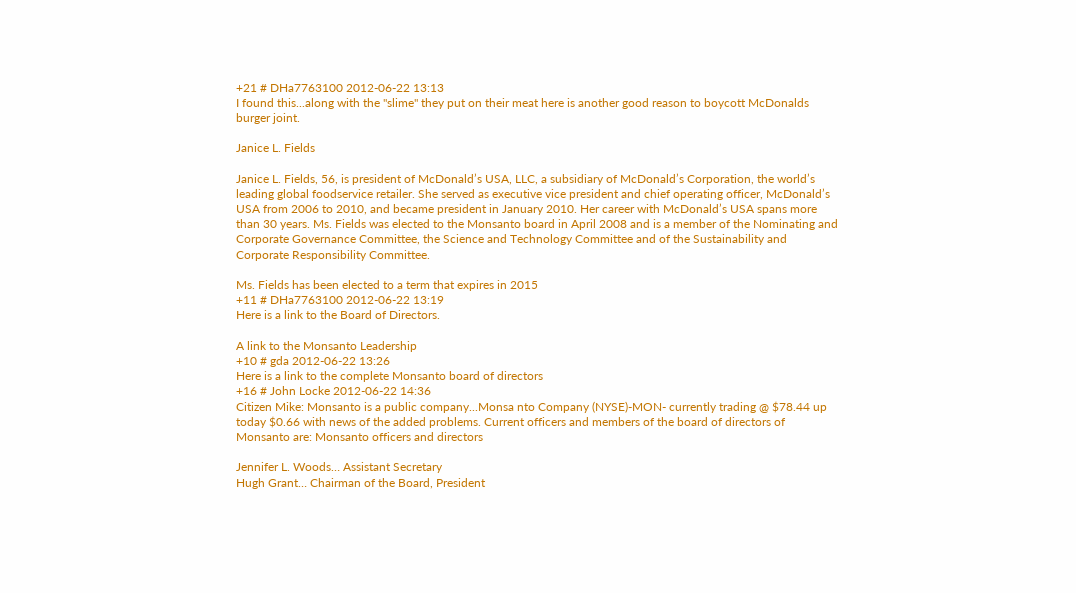+21 # DHa7763100 2012-06-22 13:13
I found this...along with the "slime" they put on their meat here is another good reason to boycott McDonalds burger joint.

Janice L. Fields

Janice L. Fields, 56, is president of McDonald’s USA, LLC, a subsidiary of McDonald’s Corporation, the world’s leading global foodservice retailer. She served as executive vice president and chief operating officer, McDonald’s USA from 2006 to 2010, and became president in January 2010. Her career with McDonald’s USA spans more than 30 years. Ms. Fields was elected to the Monsanto board in April 2008 and is a member of the Nominating and Corporate Governance Committee, the Science and Technology Committee and of the Sustainability and Corporate Responsibility Committee.

Ms. Fields has been elected to a term that expires in 2015
+11 # DHa7763100 2012-06-22 13:19
Here is a link to the Board of Directors.

A link to the Monsanto Leadership
+10 # gda 2012-06-22 13:26
Here is a link to the complete Monsanto board of directors
+16 # John Locke 2012-06-22 14:36
Citizen Mike: Monsanto is a public company...Monsa nto Company (NYSE)-MON- currently trading @ $78.44 up today $0.66 with news of the added problems. Current officers and members of the board of directors of Monsanto are: Monsanto officers and directors

Jennifer L. Woods… Assistant Secretary
Hugh Grant… Chairman of the Board, President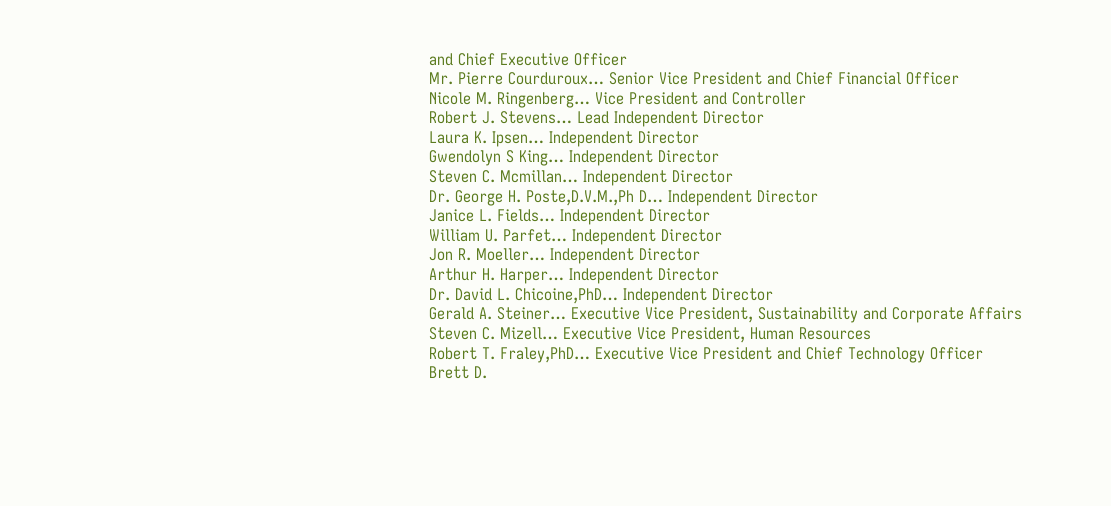and Chief Executive Officer
Mr. Pierre Courduroux… Senior Vice President and Chief Financial Officer
Nicole M. Ringenberg… Vice President and Controller
Robert J. Stevens… Lead Independent Director
Laura K. Ipsen… Independent Director
Gwendolyn S King… Independent Director
Steven C. Mcmillan… Independent Director
Dr. George H. Poste,D.V.M.,Ph D… Independent Director
Janice L. Fields… Independent Director
William U. Parfet… Independent Director
Jon R. Moeller… Independent Director
Arthur H. Harper… Independent Director
Dr. David L. Chicoine,PhD… Independent Director
Gerald A. Steiner… Executive Vice President, Sustainability and Corporate Affairs
Steven C. Mizell… Executive Vice President, Human Resources
Robert T. Fraley,PhD… Executive Vice President and Chief Technology Officer
Brett D.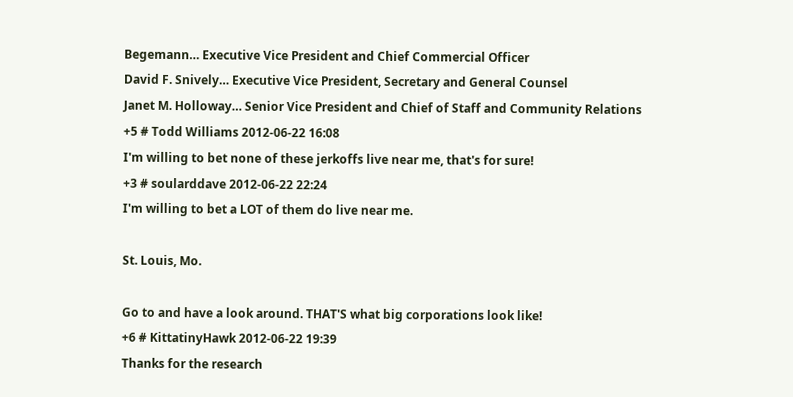Begemann… Executive Vice President and Chief Commercial Officer
David F. Snively… Executive Vice President, Secretary and General Counsel
Janet M. Holloway… Senior Vice President and Chief of Staff and Community Relations
+5 # Todd Williams 2012-06-22 16:08
I'm willing to bet none of these jerkoffs live near me, that's for sure!
+3 # soularddave 2012-06-22 22:24
I'm willing to bet a LOT of them do live near me.

St. Louis, Mo.

Go to and have a look around. THAT'S what big corporations look like!
+6 # KittatinyHawk 2012-06-22 19:39
Thanks for the research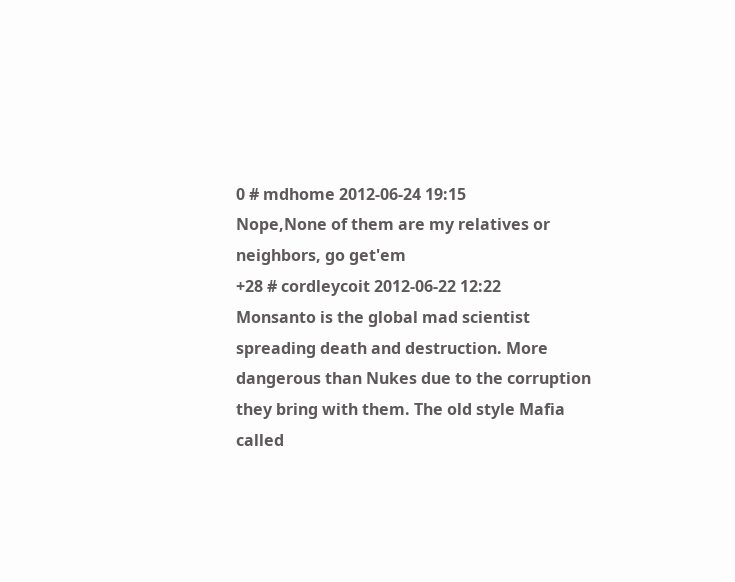0 # mdhome 2012-06-24 19:15
Nope,None of them are my relatives or neighbors, go get'em
+28 # cordleycoit 2012-06-22 12:22
Monsanto is the global mad scientist spreading death and destruction. More dangerous than Nukes due to the corruption they bring with them. The old style Mafia called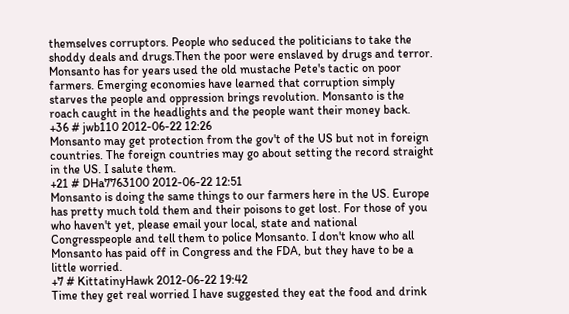themselves corruptors. People who seduced the politicians to take the shoddy deals and drugs.Then the poor were enslaved by drugs and terror. Monsanto has for years used the old mustache Pete's tactic on poor farmers. Emerging economies have learned that corruption simply starves the people and oppression brings revolution. Monsanto is the roach caught in the headlights and the people want their money back.
+36 # jwb110 2012-06-22 12:26
Monsanto may get protection from the gov't of the US but not in foreign countries. The foreign countries may go about setting the record straight in the US. I salute them.
+21 # DHa7763100 2012-06-22 12:51
Monsanto is doing the same things to our farmers here in the US. Europe has pretty much told them and their poisons to get lost. For those of you who haven't yet, please email your local, state and national Congresspeople and tell them to police Monsanto. I don't know who all Monsanto has paid off in Congress and the FDA, but they have to be a little worried.
+7 # KittatinyHawk 2012-06-22 19:42
Time they get real worried I have suggested they eat the food and drink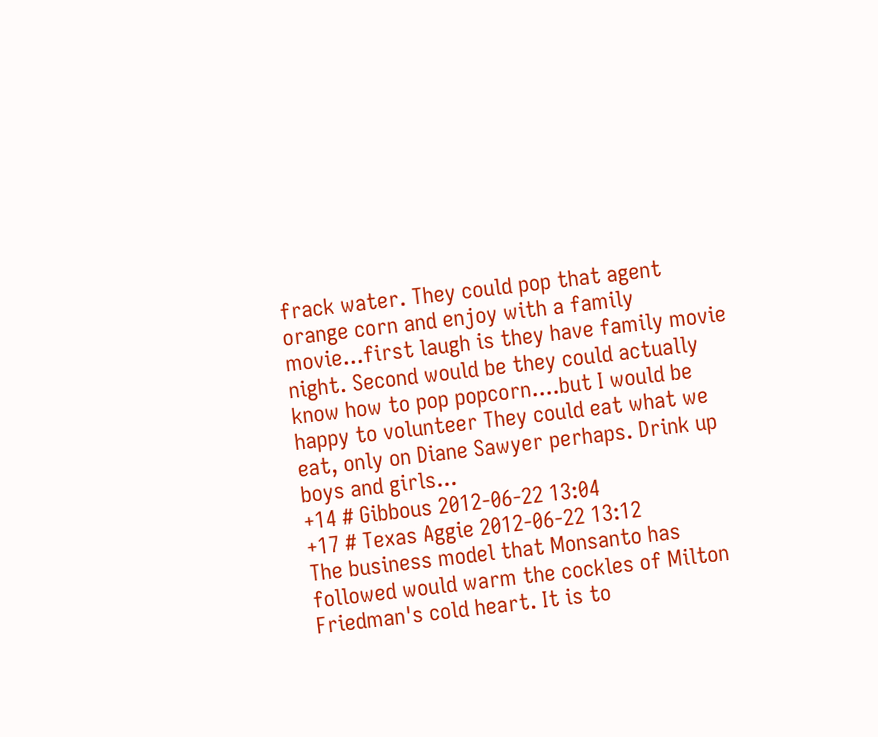frack water. They could pop that agent orange corn and enjoy with a family movie...first laugh is they have family movie night. Second would be they could actually know how to pop popcorn....but I would be happy to volunteer They could eat what we eat, only on Diane Sawyer perhaps. Drink up boys and girls...
+14 # Gibbous 2012-06-22 13:04
+17 # Texas Aggie 2012-06-22 13:12
The business model that Monsanto has followed would warm the cockles of Milton Friedman's cold heart. It is to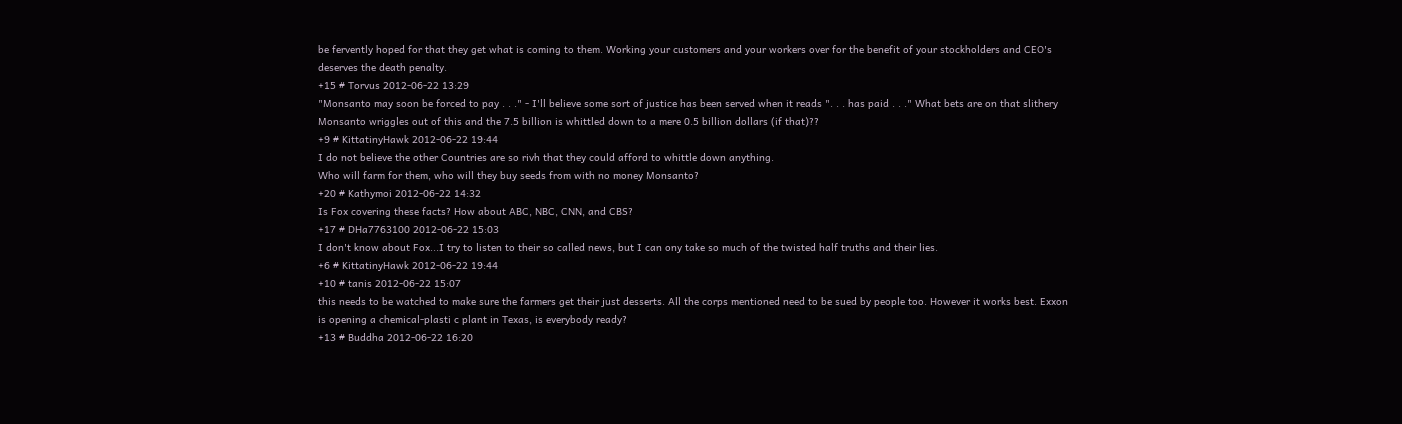be fervently hoped for that they get what is coming to them. Working your customers and your workers over for the benefit of your stockholders and CEO's deserves the death penalty.
+15 # Torvus 2012-06-22 13:29
"Monsanto may soon be forced to pay . . ." - I'll believe some sort of justice has been served when it reads ". . . has paid . . ." What bets are on that slithery Monsanto wriggles out of this and the 7.5 billion is whittled down to a mere 0.5 billion dollars (if that)??
+9 # KittatinyHawk 2012-06-22 19:44
I do not believe the other Countries are so rivh that they could afford to whittle down anything.
Who will farm for them, who will they buy seeds from with no money Monsanto?
+20 # Kathymoi 2012-06-22 14:32
Is Fox covering these facts? How about ABC, NBC, CNN, and CBS?
+17 # DHa7763100 2012-06-22 15:03
I don't know about Fox...I try to listen to their so called news, but I can ony take so much of the twisted half truths and their lies.
+6 # KittatinyHawk 2012-06-22 19:44
+10 # tanis 2012-06-22 15:07
this needs to be watched to make sure the farmers get their just desserts. All the corps mentioned need to be sued by people too. However it works best. Exxon is opening a chemical-plasti c plant in Texas, is everybody ready?
+13 # Buddha 2012-06-22 16:20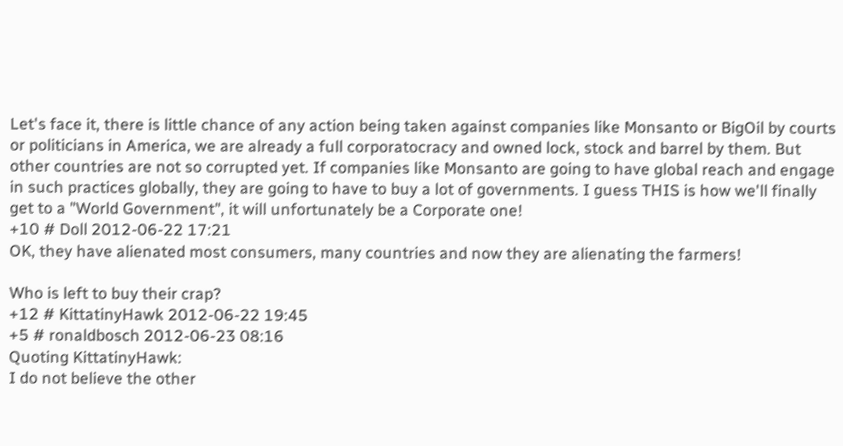Let's face it, there is little chance of any action being taken against companies like Monsanto or BigOil by courts or politicians in America, we are already a full corporatocracy and owned lock, stock and barrel by them. But other countries are not so corrupted yet. If companies like Monsanto are going to have global reach and engage in such practices globally, they are going to have to buy a lot of governments. I guess THIS is how we'll finally get to a "World Government", it will unfortunately be a Corporate one!
+10 # Doll 2012-06-22 17:21
OK, they have alienated most consumers, many countries and now they are alienating the farmers!

Who is left to buy their crap?
+12 # KittatinyHawk 2012-06-22 19:45
+5 # ronaldbosch 2012-06-23 08:16
Quoting KittatinyHawk:
I do not believe the other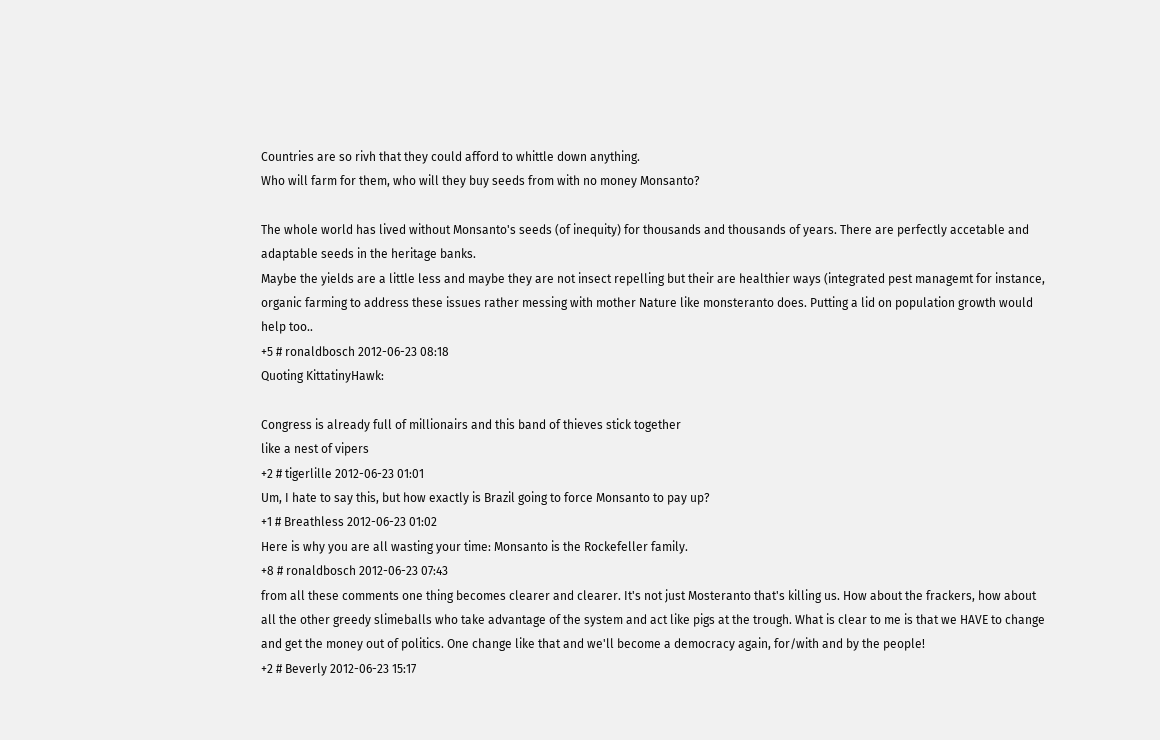Countries are so rivh that they could afford to whittle down anything.
Who will farm for them, who will they buy seeds from with no money Monsanto?

The whole world has lived without Monsanto's seeds (of inequity) for thousands and thousands of years. There are perfectly accetable and adaptable seeds in the heritage banks.
Maybe the yields are a little less and maybe they are not insect repelling but their are healthier ways (integrated pest managemt for instance, organic farming to address these issues rather messing with mother Nature like monsteranto does. Putting a lid on population growth would help too..
+5 # ronaldbosch 2012-06-23 08:18
Quoting KittatinyHawk:

Congress is already full of millionairs and this band of thieves stick together
like a nest of vipers
+2 # tigerlille 2012-06-23 01:01
Um, I hate to say this, but how exactly is Brazil going to force Monsanto to pay up?
+1 # Breathless 2012-06-23 01:02
Here is why you are all wasting your time: Monsanto is the Rockefeller family.
+8 # ronaldbosch 2012-06-23 07:43
from all these comments one thing becomes clearer and clearer. It's not just Mosteranto that's killing us. How about the frackers, how about all the other greedy slimeballs who take advantage of the system and act like pigs at the trough. What is clear to me is that we HAVE to change and get the money out of politics. One change like that and we'll become a democracy again, for/with and by the people!
+2 # Beverly 2012-06-23 15:17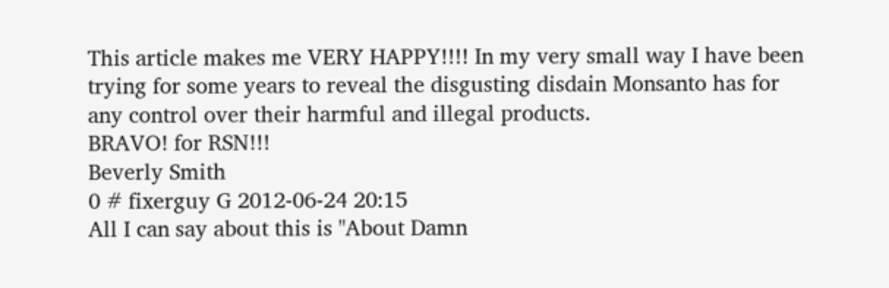This article makes me VERY HAPPY!!!! In my very small way I have been trying for some years to reveal the disgusting disdain Monsanto has for any control over their harmful and illegal products.
BRAVO! for RSN!!!
Beverly Smith
0 # fixerguy G 2012-06-24 20:15
All I can say about this is "About Damn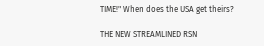TIME!" When does the USA get theirs?

THE NEW STREAMLINED RSN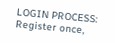LOGIN PROCESS: Register once,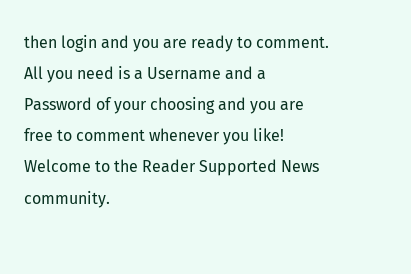then login and you are ready to comment. All you need is a Username and a Password of your choosing and you are free to comment whenever you like! Welcome to the Reader Supported News community.